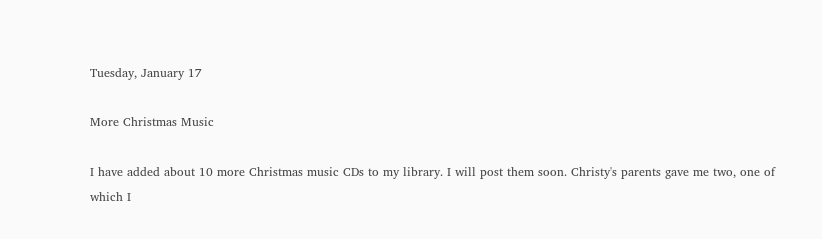Tuesday, January 17

More Christmas Music

I have added about 10 more Christmas music CDs to my library. I will post them soon. Christy's parents gave me two, one of which I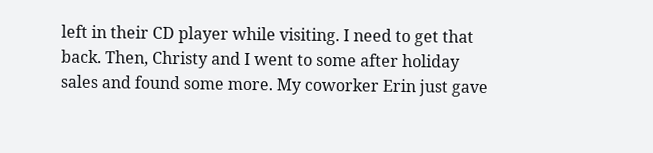left in their CD player while visiting. I need to get that back. Then, Christy and I went to some after holiday sales and found some more. My coworker Erin just gave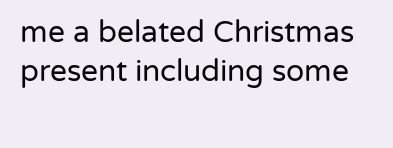me a belated Christmas present including some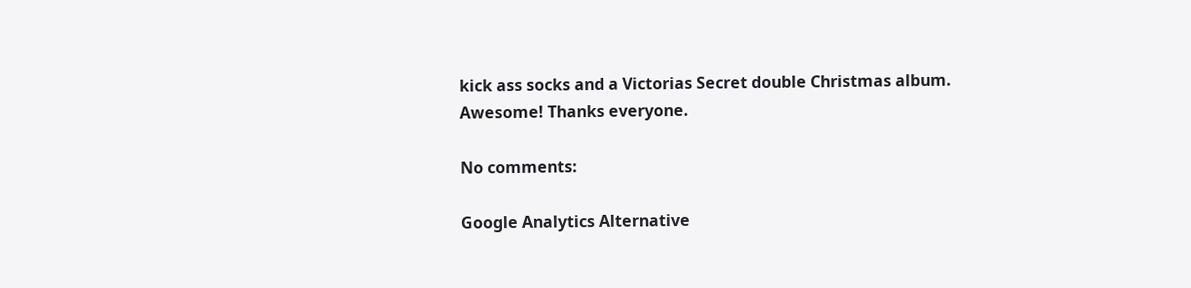kick ass socks and a Victorias Secret double Christmas album. Awesome! Thanks everyone.

No comments:

Google Analytics Alternative